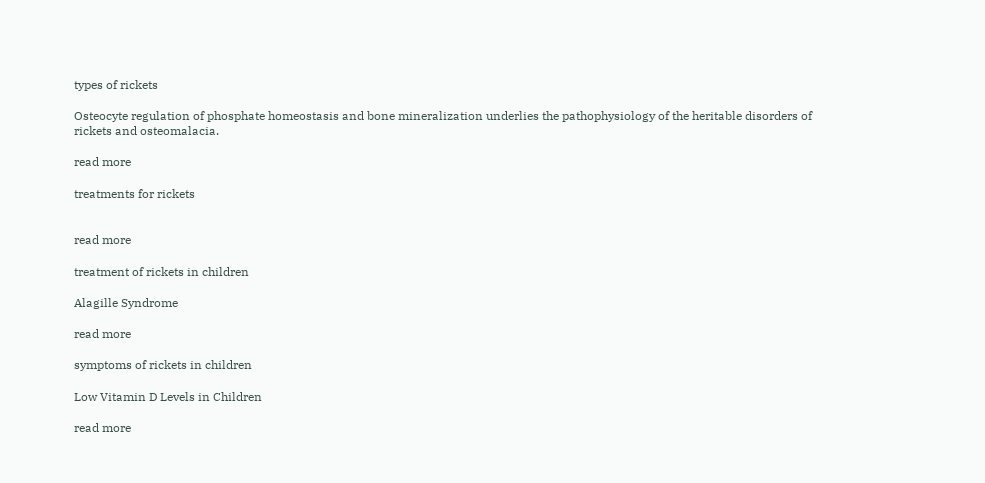types of rickets

Osteocyte regulation of phosphate homeostasis and bone mineralization underlies the pathophysiology of the heritable disorders of rickets and osteomalacia.

read more

treatments for rickets


read more

treatment of rickets in children

Alagille Syndrome

read more

symptoms of rickets in children

Low Vitamin D Levels in Children

read more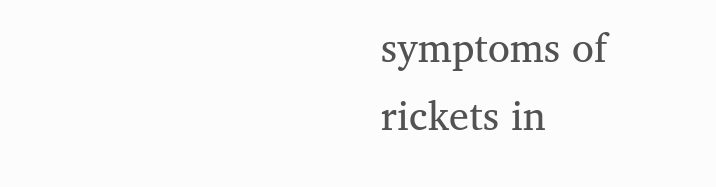symptoms of rickets in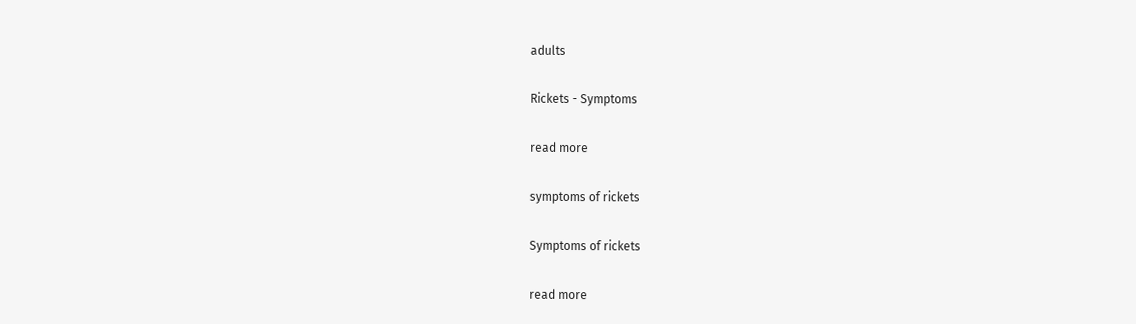adults

Rickets - Symptoms

read more

symptoms of rickets

Symptoms of rickets

read more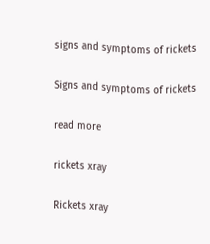signs and symptoms of rickets

Signs and symptoms of rickets

read more

rickets xray

Rickets xray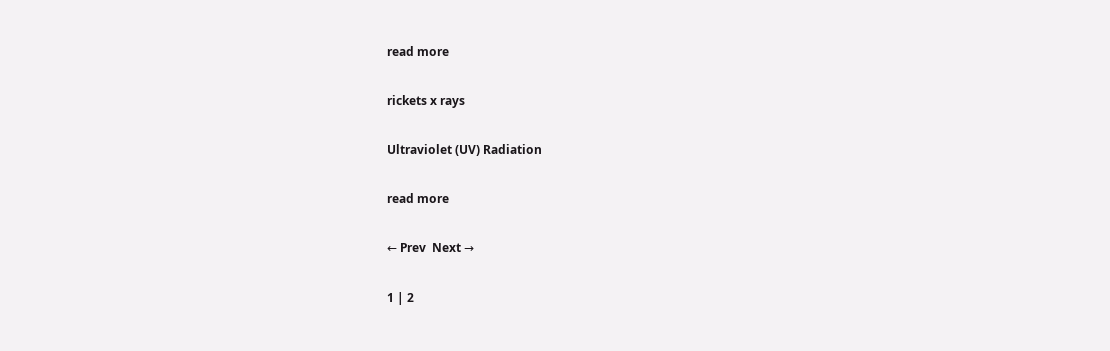read more

rickets x rays

Ultraviolet (UV) Radiation

read more

← Prev  Next →

1 | 2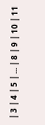| 3 | 4 | 5 | ... | 8 | 9 | 10 | 11